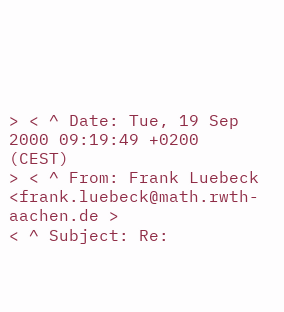> < ^ Date: Tue, 19 Sep 2000 09:19:49 +0200 (CEST)
> < ^ From: Frank Luebeck <frank.luebeck@math.rwth-aachen.de >
< ^ Subject: Re: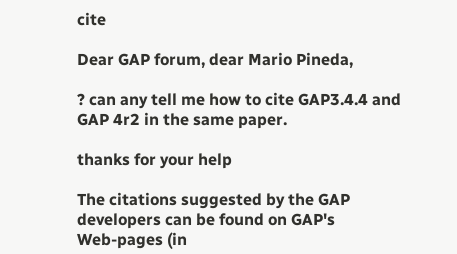cite

Dear GAP forum, dear Mario Pineda,

? can any tell me how to cite GAP3.4.4 and GAP 4r2 in the same paper.

thanks for your help

The citations suggested by the GAP developers can be found on GAP's
Web-pages (in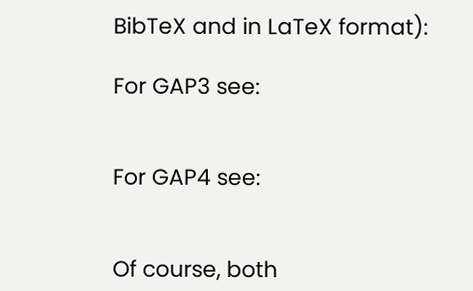BibTeX and in LaTeX format):

For GAP3 see:


For GAP4 see:


Of course, both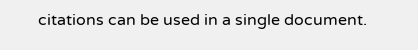citations can be used in a single document.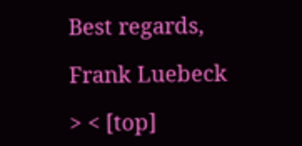Best regards,

Frank Luebeck

> < [top]